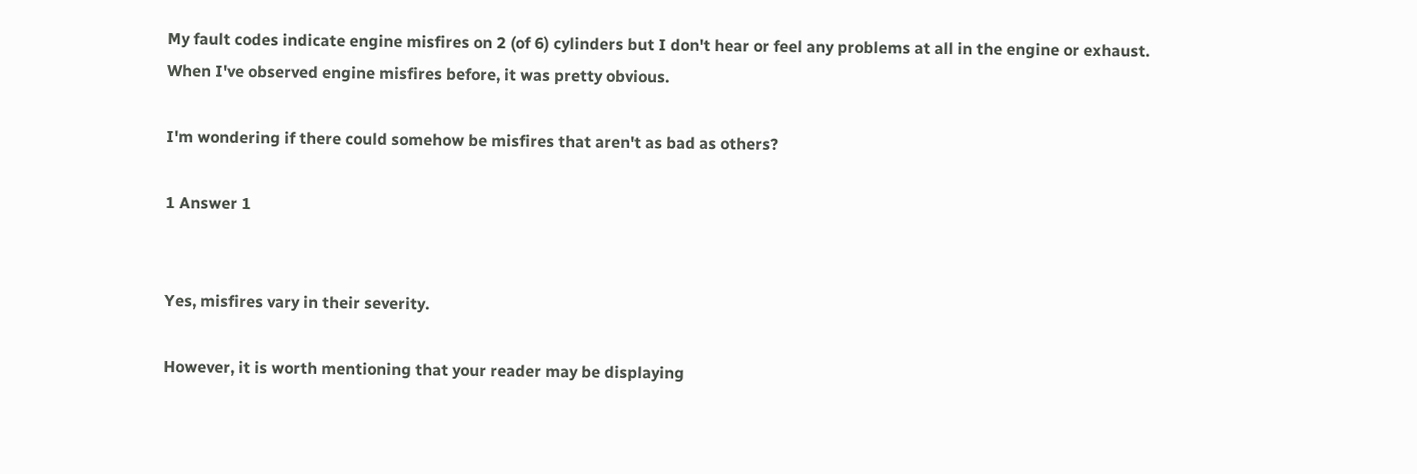My fault codes indicate engine misfires on 2 (of 6) cylinders but I don't hear or feel any problems at all in the engine or exhaust. When I've observed engine misfires before, it was pretty obvious.

I'm wondering if there could somehow be misfires that aren't as bad as others?

1 Answer 1


Yes, misfires vary in their severity.

However, it is worth mentioning that your reader may be displaying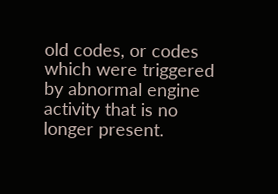old codes, or codes which were triggered by abnormal engine activity that is no longer present.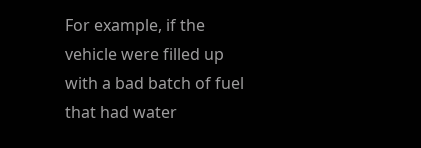For example, if the vehicle were filled up with a bad batch of fuel that had water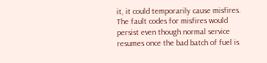it, it could temporarily cause misfires. The fault codes for misfires would persist even though normal service resumes once the bad batch of fuel is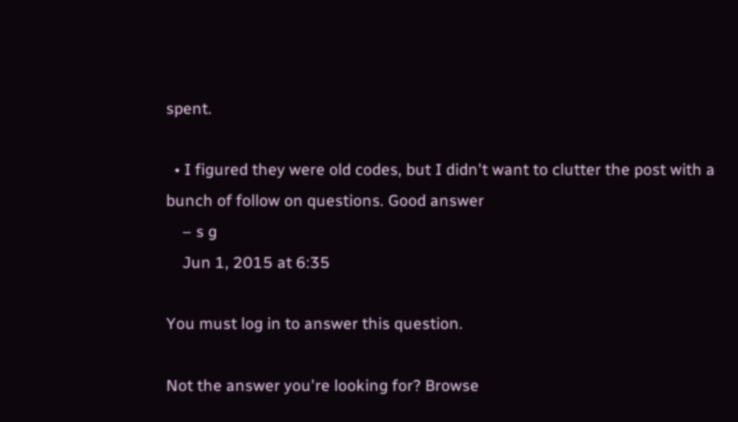spent.

  • I figured they were old codes, but I didn't want to clutter the post with a bunch of follow on questions. Good answer
    – s g
    Jun 1, 2015 at 6:35

You must log in to answer this question.

Not the answer you're looking for? Browse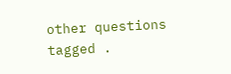other questions tagged .